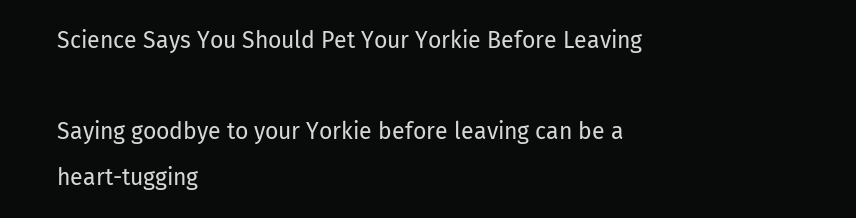Science Says You Should Pet Your Yorkie Before Leaving

Saying goodbye to your Yorkie before leaving can be a heart-tugging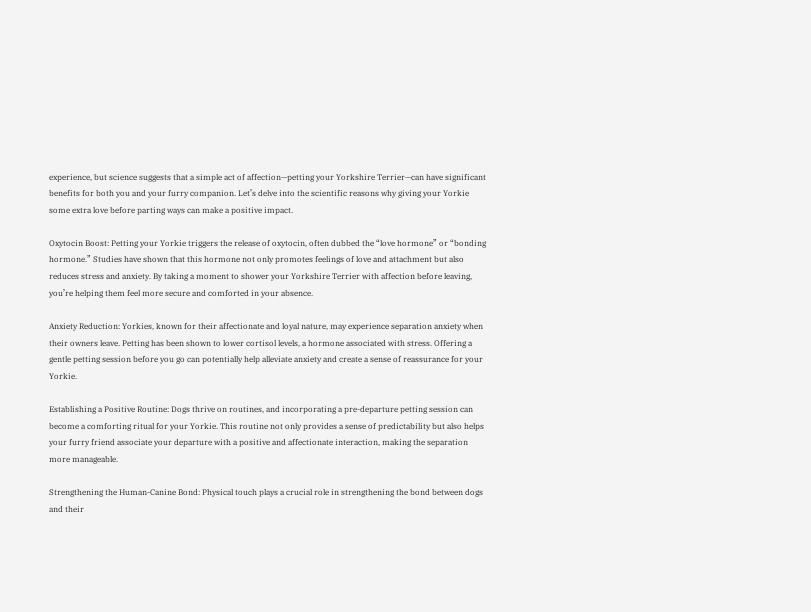experience, but science suggests that a simple act of affection—petting your Yorkshire Terrier—can have significant benefits for both you and your furry companion. Let’s delve into the scientific reasons why giving your Yorkie some extra love before parting ways can make a positive impact.

Oxytocin Boost: Petting your Yorkie triggers the release of oxytocin, often dubbed the “love hormone” or “bonding hormone.” Studies have shown that this hormone not only promotes feelings of love and attachment but also reduces stress and anxiety. By taking a moment to shower your Yorkshire Terrier with affection before leaving, you’re helping them feel more secure and comforted in your absence.

Anxiety Reduction: Yorkies, known for their affectionate and loyal nature, may experience separation anxiety when their owners leave. Petting has been shown to lower cortisol levels, a hormone associated with stress. Offering a gentle petting session before you go can potentially help alleviate anxiety and create a sense of reassurance for your Yorkie.

Establishing a Positive Routine: Dogs thrive on routines, and incorporating a pre-departure petting session can become a comforting ritual for your Yorkie. This routine not only provides a sense of predictability but also helps your furry friend associate your departure with a positive and affectionate interaction, making the separation more manageable.

Strengthening the Human-Canine Bond: Physical touch plays a crucial role in strengthening the bond between dogs and their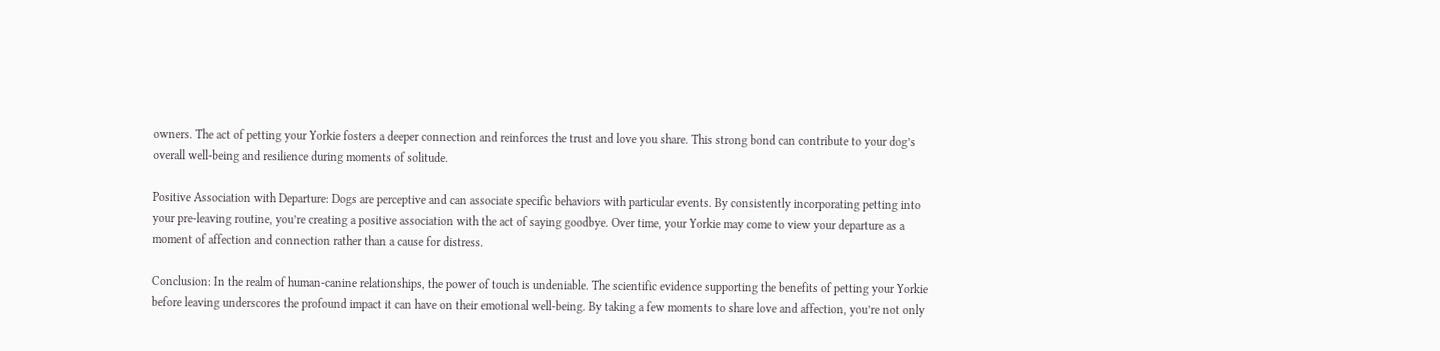owners. The act of petting your Yorkie fosters a deeper connection and reinforces the trust and love you share. This strong bond can contribute to your dog’s overall well-being and resilience during moments of solitude.

Positive Association with Departure: Dogs are perceptive and can associate specific behaviors with particular events. By consistently incorporating petting into your pre-leaving routine, you’re creating a positive association with the act of saying goodbye. Over time, your Yorkie may come to view your departure as a moment of affection and connection rather than a cause for distress.

Conclusion: In the realm of human-canine relationships, the power of touch is undeniable. The scientific evidence supporting the benefits of petting your Yorkie before leaving underscores the profound impact it can have on their emotional well-being. By taking a few moments to share love and affection, you’re not only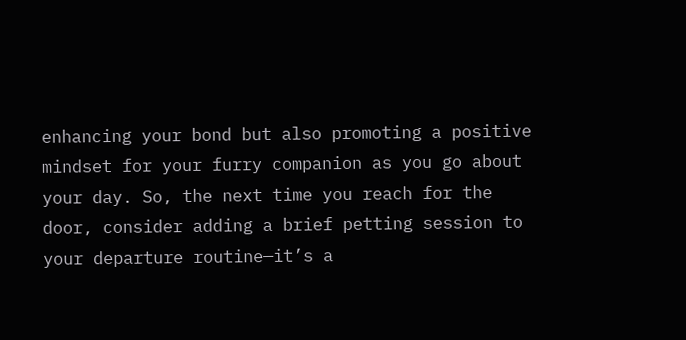enhancing your bond but also promoting a positive mindset for your furry companion as you go about your day. So, the next time you reach for the door, consider adding a brief petting session to your departure routine—it’s a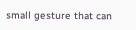small gesture that can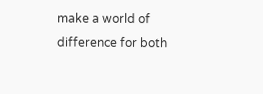make a world of difference for both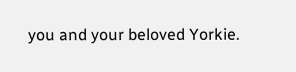you and your beloved Yorkie.